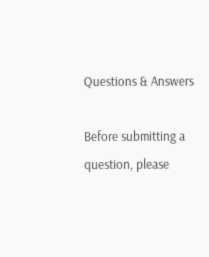Questions & Answers

Before submitting a question, please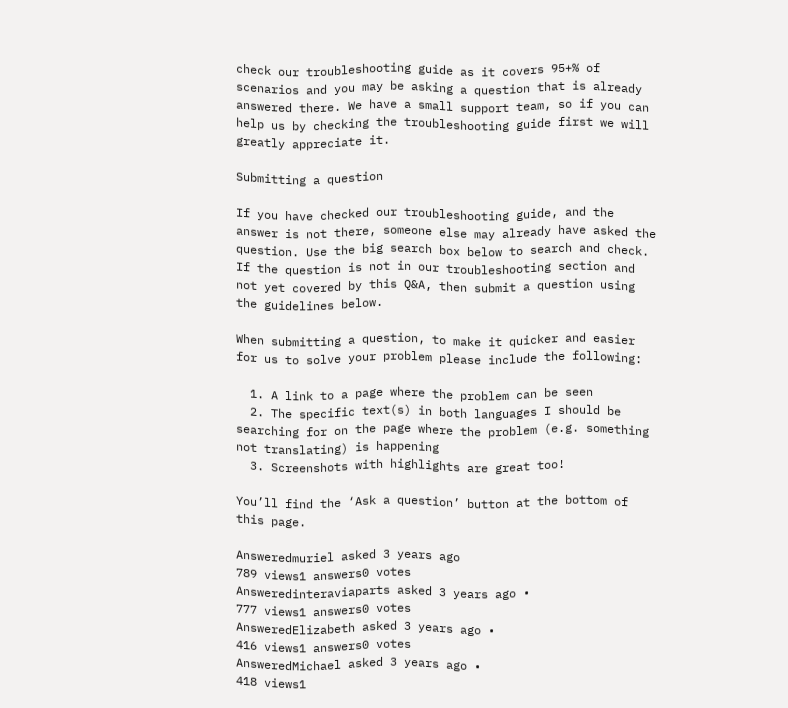check our troubleshooting guide as it covers 95+% of scenarios and you may be asking a question that is already answered there. We have a small support team, so if you can help us by checking the troubleshooting guide first we will greatly appreciate it.

Submitting a question

If you have checked our troubleshooting guide, and the answer is not there, someone else may already have asked the question. Use the big search box below to search and check. If the question is not in our troubleshooting section and not yet covered by this Q&A, then submit a question using the guidelines below.

When submitting a question, to make it quicker and easier for us to solve your problem please include the following:

  1. A link to a page where the problem can be seen
  2. The specific text(s) in both languages I should be searching for on the page where the problem (e.g. something not translating) is happening
  3. Screenshots with highlights are great too!

You’ll find the ‘Ask a question’ button at the bottom of this page.

Answeredmuriel asked 3 years ago
789 views1 answers0 votes
Answeredinteraviaparts asked 3 years ago •
777 views1 answers0 votes
AnsweredElizabeth asked 3 years ago •
416 views1 answers0 votes
AnsweredMichael asked 3 years ago •
418 views1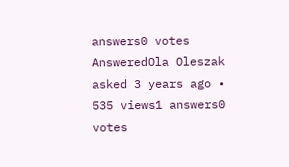answers0 votes
AnsweredOla Oleszak asked 3 years ago •
535 views1 answers0 votes